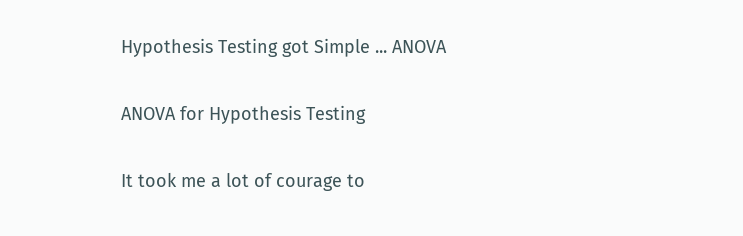Hypothesis Testing got Simple ... ANOVA

ANOVA for Hypothesis Testing

It took me a lot of courage to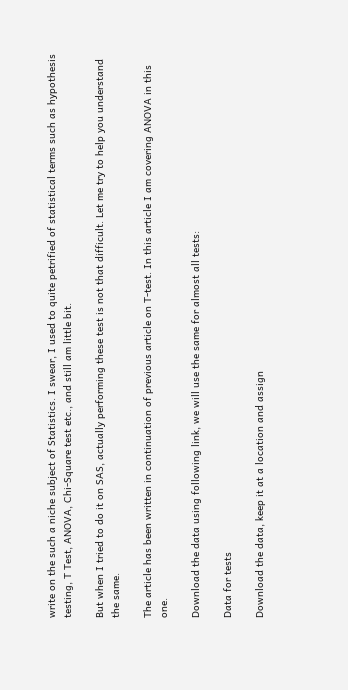write on the such a niche subject of Statistics. I swear, I used to quite petrified of statistical terms such as hypothesis testing, T Test, ANOVA, Chi-Square test etc., and still am little bit.

But when I tried to do it on SAS, actually performing these test is not that difficult. Let me try to help you understand the same.

The article has been written in continuation of previous article on T-test. In this article I am covering ANOVA in this one.

Download the data using following link, we will use the same for almost all tests:

Data for tests

Download the data, keep it at a location and assign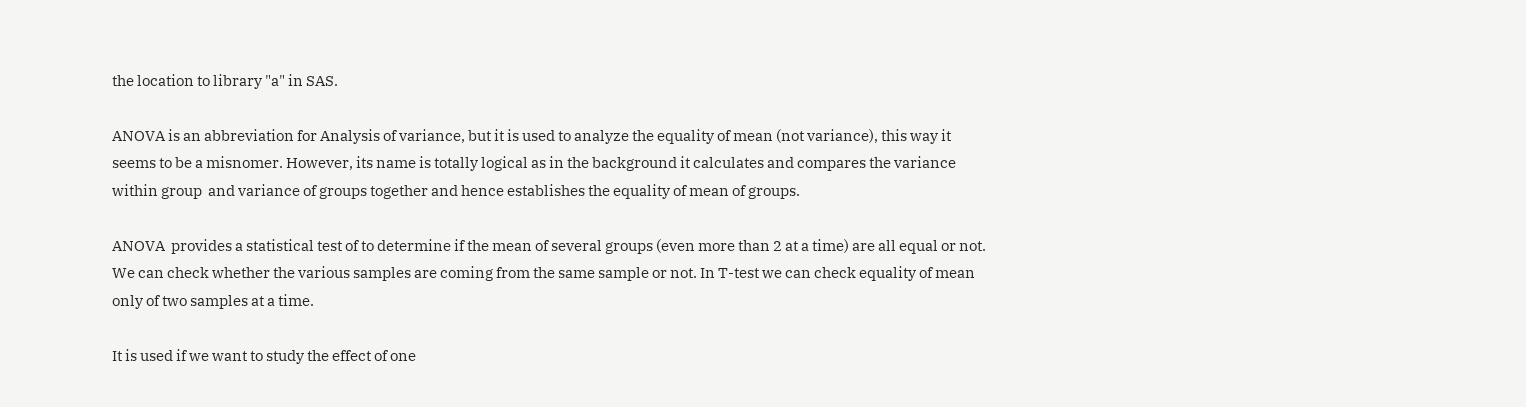the location to library "a" in SAS.

ANOVA is an abbreviation for Analysis of variance, but it is used to analyze the equality of mean (not variance), this way it seems to be a misnomer. However, its name is totally logical as in the background it calculates and compares the variance within group  and variance of groups together and hence establishes the equality of mean of groups.

ANOVA  provides a statistical test of to determine if the mean of several groups (even more than 2 at a time) are all equal or not. We can check whether the various samples are coming from the same sample or not. In T-test we can check equality of mean only of two samples at a time.

It is used if we want to study the effect of one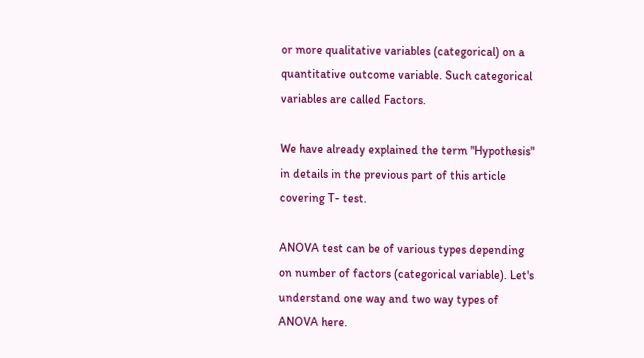or more qualitative variables (categorical) on a quantitative outcome variable. Such categorical variables are called Factors.

We have already explained the term "Hypothesis" in details in the previous part of this article covering T- test.

ANOVA test can be of various types depending on number of factors (categorical variable). Let's understand one way and two way types of ANOVA here.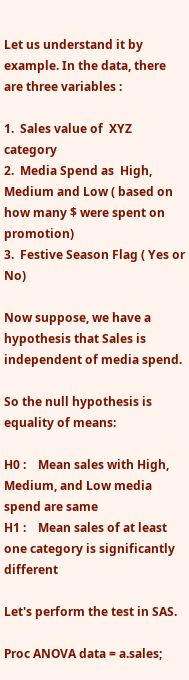Let us understand it by example. In the data, there are three variables :

1.  Sales value of  XYZ category
2.  Media Spend as  High, Medium and Low ( based on how many $ were spent on promotion)
3.  Festive Season Flag ( Yes or No)

Now suppose, we have a hypothesis that Sales is independent of media spend.

So the null hypothesis is equality of means:

H0 :    Mean sales with High, Medium, and Low media spend are same
H1 :    Mean sales of at least one category is significantly different

Let's perform the test in SAS.

Proc ANOVA data = a.sales;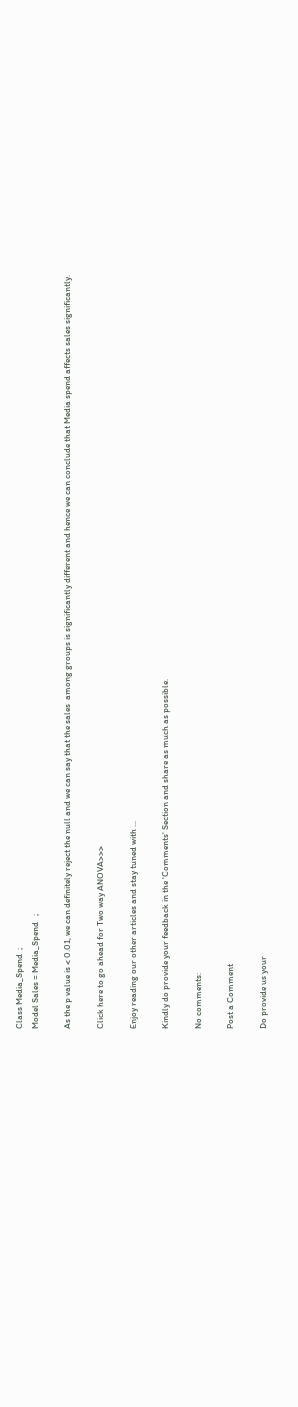Class Media_Spend  ;
Model Sales = Media_Spend   ;

As the p value is < 0.01, we can definitely reject the null and we can say that the sales  among groups is significantly different and hence we can conclude that Media spend affects sales significantly.

Click here to go ahead for Two way ANOVA>>>

Enjoy reading our other articles and stay tuned with ...

Kindly do provide your feedback in the 'Comments' Section and share as much as possible.

No comments:

Post a Comment

Do provide us your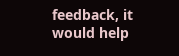feedback, it would help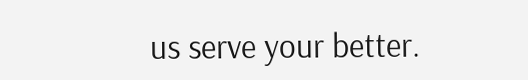us serve your better.